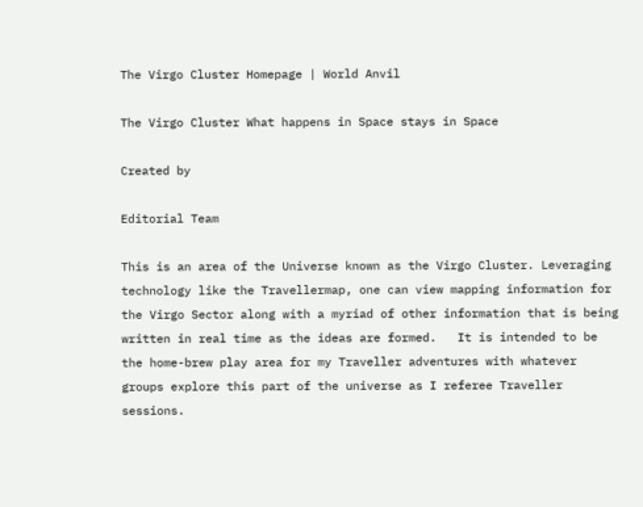The Virgo Cluster Homepage | World Anvil

The Virgo Cluster What happens in Space stays in Space

Created by

Editorial Team

This is an area of the Universe known as the Virgo Cluster. Leveraging technology like the Travellermap, one can view mapping information for the Virgo Sector along with a myriad of other information that is being written in real time as the ideas are formed.   It is intended to be the home-brew play area for my Traveller adventures with whatever groups explore this part of the universe as I referee Traveller sessions.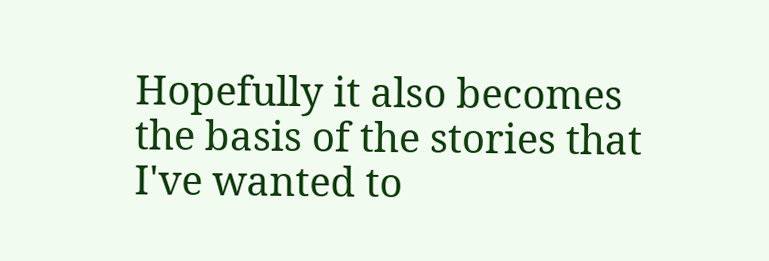Hopefully it also becomes the basis of the stories that I've wanted to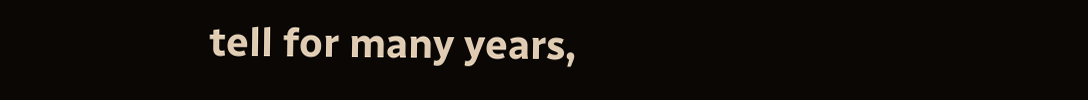tell for many years,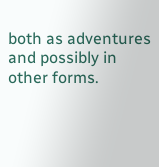both as adventures and possibly in other forms.